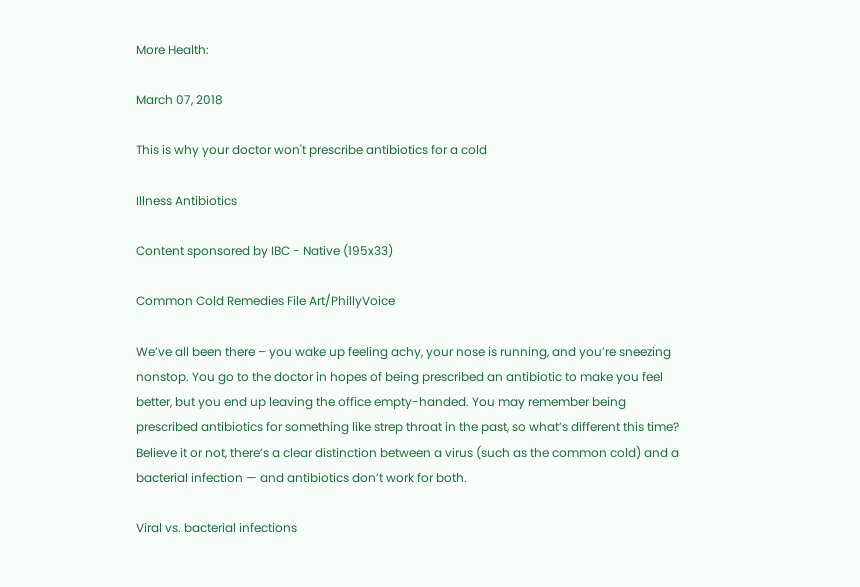More Health:

March 07, 2018

This is why your doctor won't prescribe antibiotics for a cold

Illness Antibiotics

Content sponsored by IBC - Native (195x33)

Common Cold Remedies File Art/PhillyVoice

We’ve all been there – you wake up feeling achy, your nose is running, and you’re sneezing nonstop. You go to the doctor in hopes of being prescribed an antibiotic to make you feel better, but you end up leaving the office empty-handed. You may remember being prescribed antibiotics for something like strep throat in the past, so what’s different this time? Believe it or not, there’s a clear distinction between a virus (such as the common cold) and a bacterial infection — and antibiotics don’t work for both.

Viral vs. bacterial infections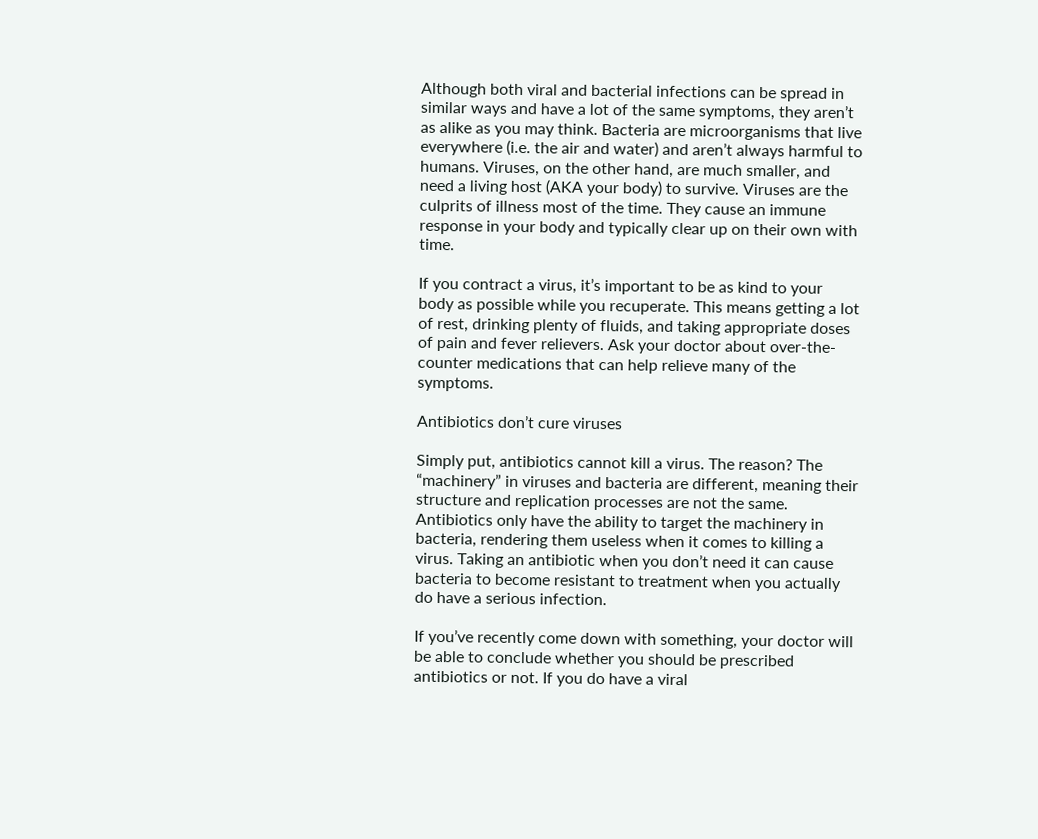Although both viral and bacterial infections can be spread in similar ways and have a lot of the same symptoms, they aren’t as alike as you may think. Bacteria are microorganisms that live everywhere (i.e. the air and water) and aren’t always harmful to humans. Viruses, on the other hand, are much smaller, and need a living host (AKA your body) to survive. Viruses are the culprits of illness most of the time. They cause an immune response in your body and typically clear up on their own with time.

If you contract a virus, it’s important to be as kind to your body as possible while you recuperate. This means getting a lot of rest, drinking plenty of fluids, and taking appropriate doses of pain and fever relievers. Ask your doctor about over-the-counter medications that can help relieve many of the symptoms.

Antibiotics don’t cure viruses

Simply put, antibiotics cannot kill a virus. The reason? The “machinery” in viruses and bacteria are different, meaning their structure and replication processes are not the same. Antibiotics only have the ability to target the machinery in bacteria, rendering them useless when it comes to killing a virus. Taking an antibiotic when you don’t need it can cause bacteria to become resistant to treatment when you actually do have a serious infection.

If you’ve recently come down with something, your doctor will be able to conclude whether you should be prescribed antibiotics or not. If you do have a viral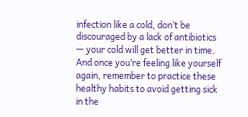infection like a cold, don’t be discouraged by a lack of antibiotics — your cold will get better in time. And once you’re feeling like yourself again, remember to practice these healthy habits to avoid getting sick in the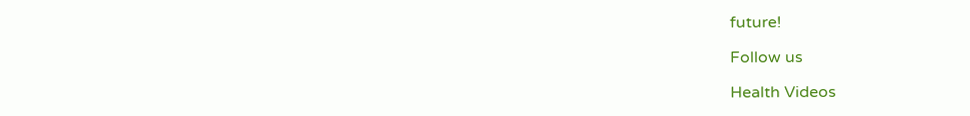future!

Follow us

Health Videos